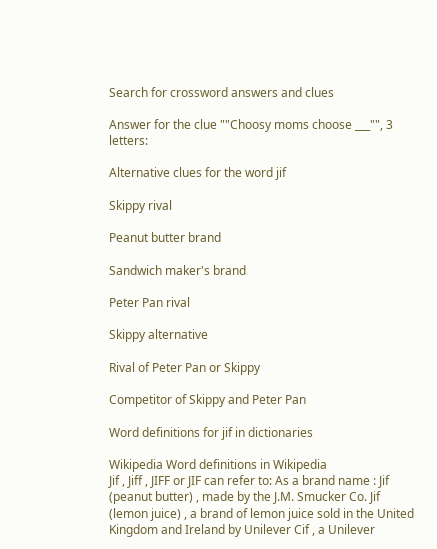Search for crossword answers and clues

Answer for the clue ""Choosy moms choose ___"", 3 letters:

Alternative clues for the word jif

Skippy rival

Peanut butter brand

Sandwich maker's brand

Peter Pan rival

Skippy alternative

Rival of Peter Pan or Skippy

Competitor of Skippy and Peter Pan

Word definitions for jif in dictionaries

Wikipedia Word definitions in Wikipedia
Jif , Jiff , JIFF or JIF can refer to: As a brand name : Jif (peanut butter) , made by the J.M. Smucker Co. Jif (lemon juice) , a brand of lemon juice sold in the United Kingdom and Ireland by Unilever Cif , a Unilever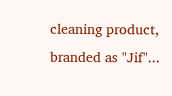cleaning product, branded as "Jif"...